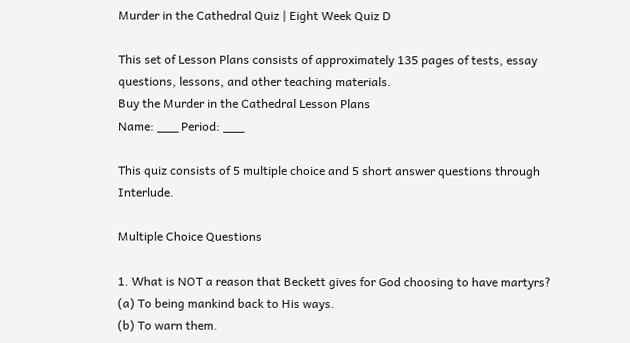Murder in the Cathedral Quiz | Eight Week Quiz D

This set of Lesson Plans consists of approximately 135 pages of tests, essay questions, lessons, and other teaching materials.
Buy the Murder in the Cathedral Lesson Plans
Name: ___ Period: ___

This quiz consists of 5 multiple choice and 5 short answer questions through Interlude.

Multiple Choice Questions

1. What is NOT a reason that Beckett gives for God choosing to have martyrs?
(a) To being mankind back to His ways.
(b) To warn them.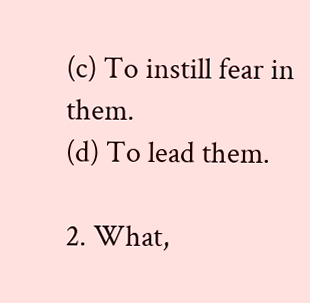(c) To instill fear in them.
(d) To lead them.

2. What,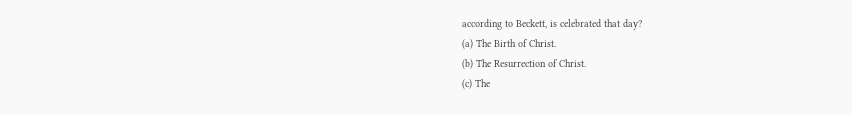according to Beckett, is celebrated that day?
(a) The Birth of Christ.
(b) The Resurrection of Christ.
(c) The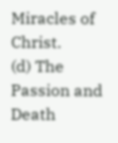Miracles of Christ.
(d) The Passion and Death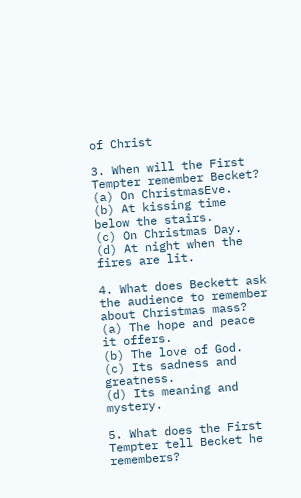of Christ

3. When will the First Tempter remember Becket?
(a) On ChristmasEve.
(b) At kissing time below the stairs.
(c) On Christmas Day.
(d) At night when the fires are lit.

4. What does Beckett ask the audience to remember about Christmas mass?
(a) The hope and peace it offers.
(b) The love of God.
(c) Its sadness and greatness.
(d) Its meaning and mystery.

5. What does the First Tempter tell Becket he remembers?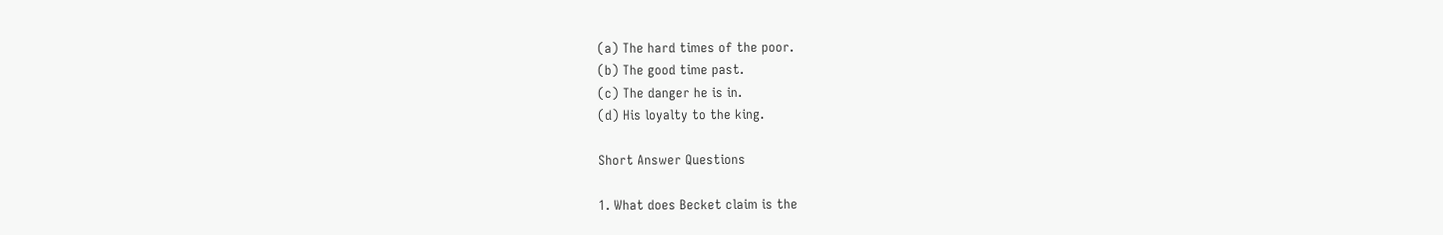(a) The hard times of the poor.
(b) The good time past.
(c) The danger he is in.
(d) His loyalty to the king.

Short Answer Questions

1. What does Becket claim is the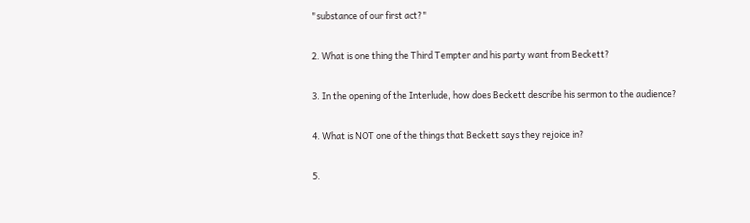"substance of our first act?"

2. What is one thing the Third Tempter and his party want from Beckett?

3. In the opening of the Interlude, how does Beckett describe his sermon to the audience?

4. What is NOT one of the things that Beckett says they rejoice in?

5.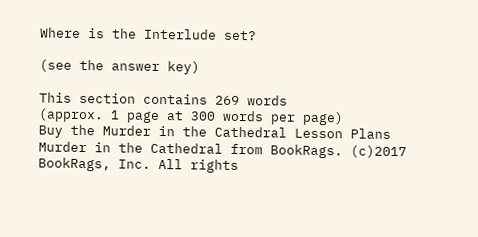Where is the Interlude set?

(see the answer key)

This section contains 269 words
(approx. 1 page at 300 words per page)
Buy the Murder in the Cathedral Lesson Plans
Murder in the Cathedral from BookRags. (c)2017 BookRags, Inc. All rights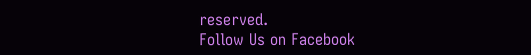reserved.
Follow Us on Facebook